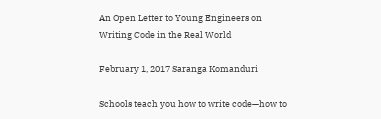An Open Letter to Young Engineers on Writing Code in the Real World

February 1, 2017 Saranga Komanduri

Schools teach you how to write code—how to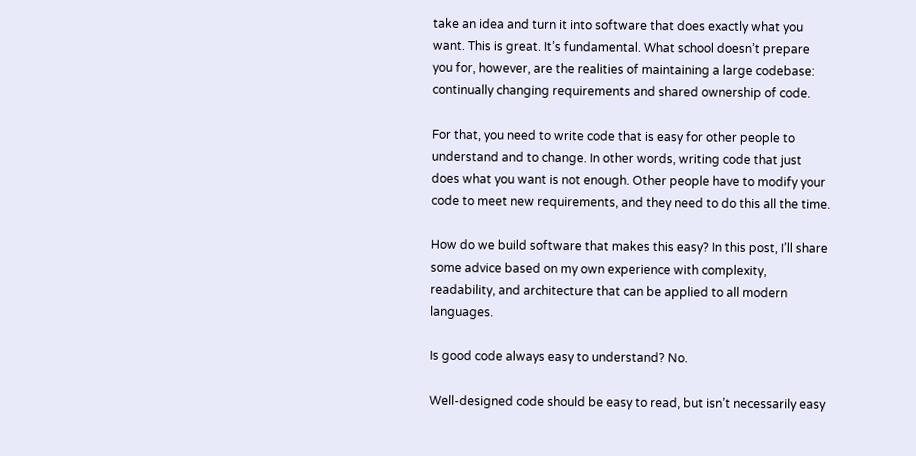take an idea and turn it into software that does exactly what you want. This is great. It’s fundamental. What school doesn’t prepare you for, however, are the realities of maintaining a large codebase: continually changing requirements and shared ownership of code.

For that, you need to write code that is easy for other people to understand and to change. In other words, writing code that just does what you want is not enough. Other people have to modify your code to meet new requirements, and they need to do this all the time.

How do we build software that makes this easy? In this post, I’ll share some advice based on my own experience with complexity, readability, and architecture that can be applied to all modern languages.

Is good code always easy to understand? No.

Well-designed code should be easy to read, but isn’t necessarily easy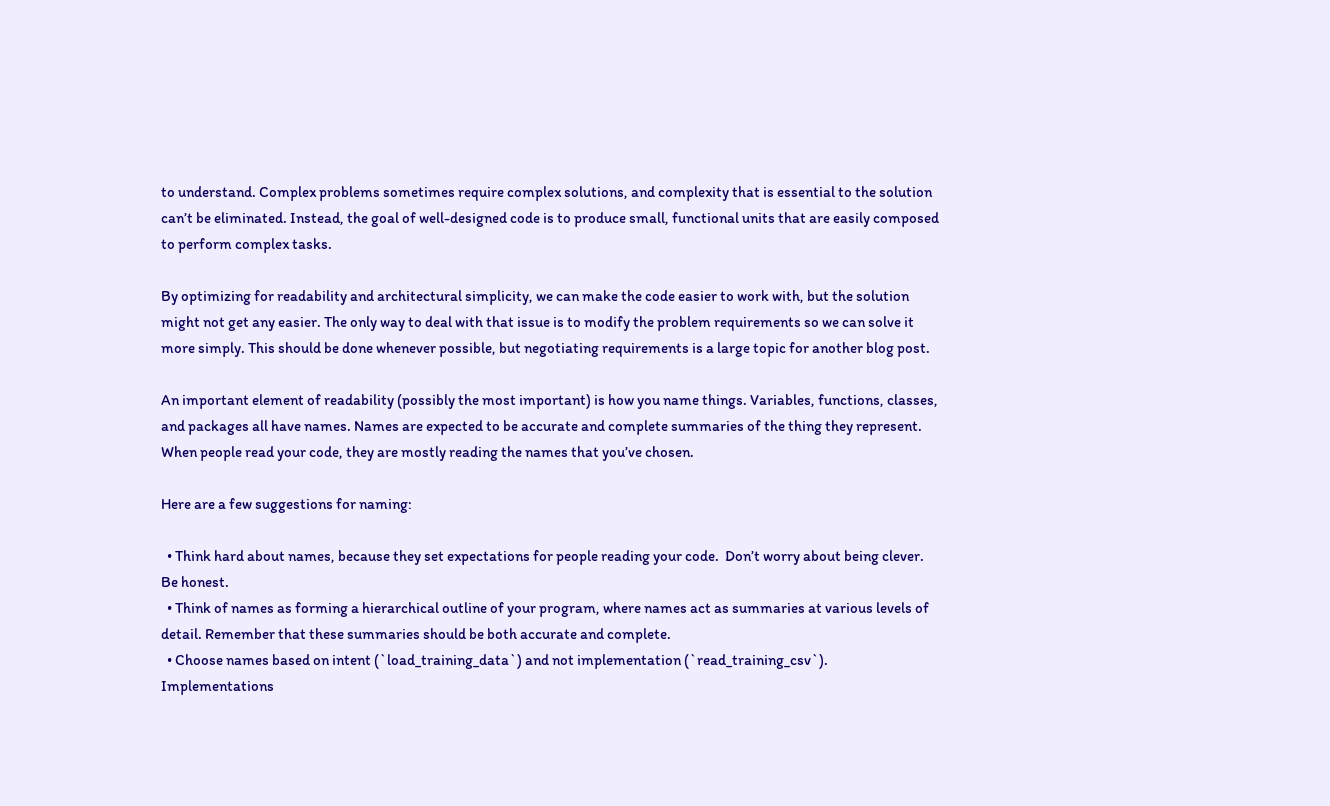to understand. Complex problems sometimes require complex solutions, and complexity that is essential to the solution can’t be eliminated. Instead, the goal of well-designed code is to produce small, functional units that are easily composed to perform complex tasks.

By optimizing for readability and architectural simplicity, we can make the code easier to work with, but the solution might not get any easier. The only way to deal with that issue is to modify the problem requirements so we can solve it more simply. This should be done whenever possible, but negotiating requirements is a large topic for another blog post.

An important element of readability (possibly the most important) is how you name things. Variables, functions, classes, and packages all have names. Names are expected to be accurate and complete summaries of the thing they represent. When people read your code, they are mostly reading the names that you’ve chosen.

Here are a few suggestions for naming:

  • Think hard about names, because they set expectations for people reading your code.  Don’t worry about being clever. Be honest.
  • Think of names as forming a hierarchical outline of your program, where names act as summaries at various levels of detail. Remember that these summaries should be both accurate and complete.
  • Choose names based on intent (`load_training_data`) and not implementation (`read_training_csv`). Implementations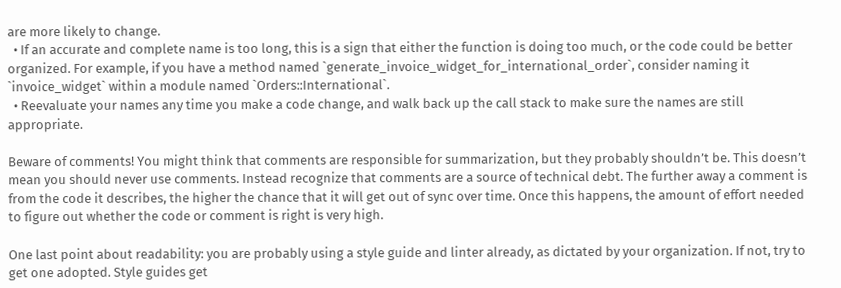are more likely to change.
  • If an accurate and complete name is too long, this is a sign that either the function is doing too much, or the code could be better organized. For example, if you have a method named `generate_invoice_widget_for_international_order`, consider naming it `invoice_widget` within a module named `Orders::International`.
  • Reevaluate your names any time you make a code change, and walk back up the call stack to make sure the names are still appropriate.

Beware of comments! You might think that comments are responsible for summarization, but they probably shouldn’t be. This doesn’t mean you should never use comments. Instead recognize that comments are a source of technical debt. The further away a comment is from the code it describes, the higher the chance that it will get out of sync over time. Once this happens, the amount of effort needed to figure out whether the code or comment is right is very high.

One last point about readability: you are probably using a style guide and linter already, as dictated by your organization. If not, try to get one adopted. Style guides get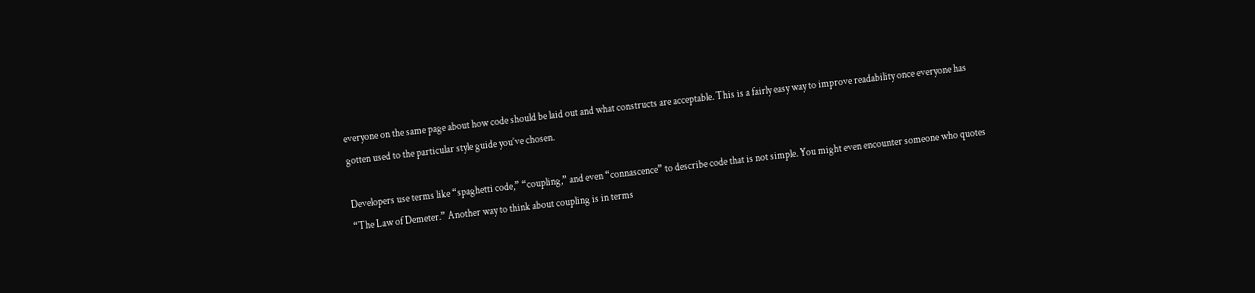everyone on the same page about how code should be laid out and what constructs are acceptable. This is a fairly easy way to improve readability once everyone has gotten used to the particular style guide you’ve chosen.

Developers use terms like “spaghetti code,” “coupling,” and even “connascence” to describe code that is not simple. You might even encounter someone who quotes “The Law of Demeter.” Another way to think about coupling is in terms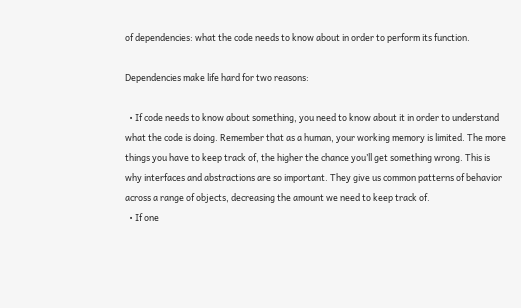of dependencies: what the code needs to know about in order to perform its function.

Dependencies make life hard for two reasons:

  • If code needs to know about something, you need to know about it in order to understand what the code is doing. Remember that as a human, your working memory is limited. The more things you have to keep track of, the higher the chance you’ll get something wrong. This is why interfaces and abstractions are so important. They give us common patterns of behavior across a range of objects, decreasing the amount we need to keep track of.
  • If one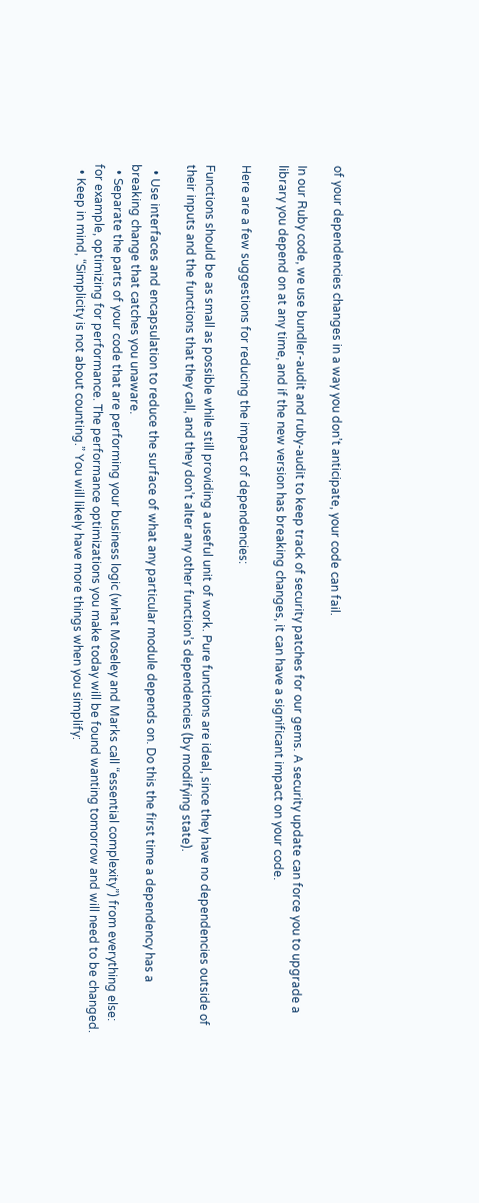of your dependencies changes in a way you don’t anticipate, your code can fail.

In our Ruby code, we use bundler-audit and ruby-audit to keep track of security patches for our gems. A security update can force you to upgrade a library you depend on at any time, and if the new version has breaking changes, it can have a significant impact on your code.

Here are a few suggestions for reducing the impact of dependencies:

Functions should be as small as possible while still providing a useful unit of work. Pure functions are ideal, since they have no dependencies outside of their inputs and the functions that they call, and they don’t alter any other function’s dependencies (by modifying state).

  • Use interfaces and encapsulation to reduce the surface of what any particular module depends on. Do this the first time a dependency has a breaking change that catches you unaware.
  • Separate the parts of your code that are performing your business logic (what Moseley and Marks call “essential complexity”) from everything else: for example, optimizing for performance. The performance optimizations you make today will be found wanting tomorrow and will need to be changed.
  • Keep in mind, “Simplicity is not about counting.” You will likely have more things when you simplify: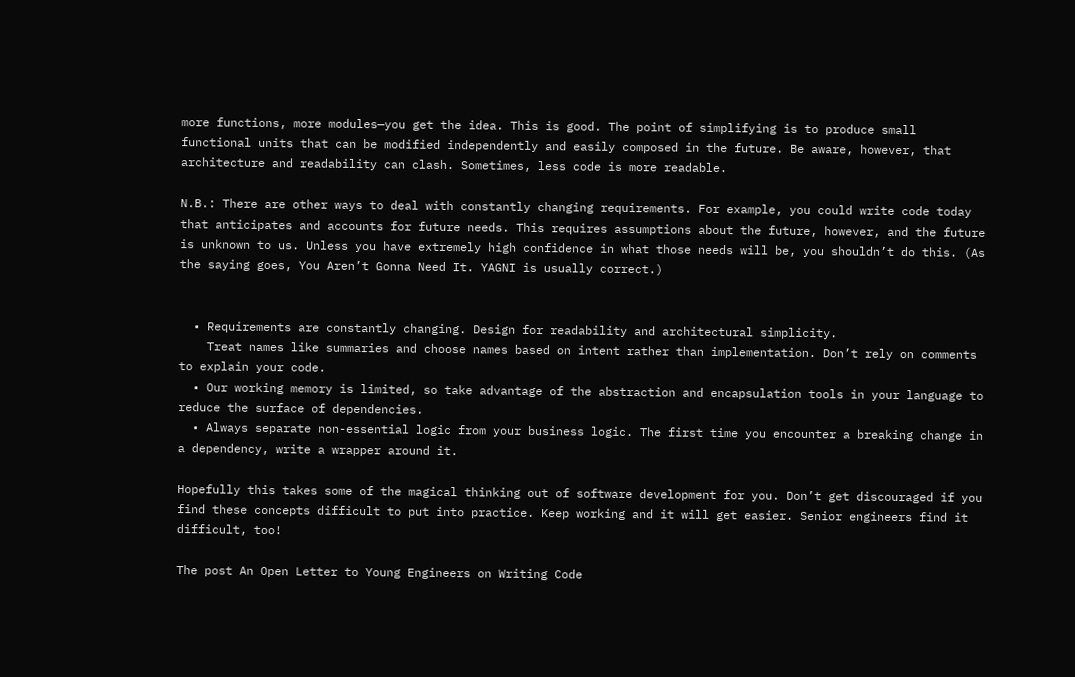more functions, more modules—you get the idea. This is good. The point of simplifying is to produce small functional units that can be modified independently and easily composed in the future. Be aware, however, that architecture and readability can clash. Sometimes, less code is more readable.

N.B.: There are other ways to deal with constantly changing requirements. For example, you could write code today that anticipates and accounts for future needs. This requires assumptions about the future, however, and the future is unknown to us. Unless you have extremely high confidence in what those needs will be, you shouldn’t do this. (As the saying goes, You Aren’t Gonna Need It. YAGNI is usually correct.)


  • Requirements are constantly changing. Design for readability and architectural simplicity.
    Treat names like summaries and choose names based on intent rather than implementation. Don’t rely on comments to explain your code.
  • Our working memory is limited, so take advantage of the abstraction and encapsulation tools in your language to reduce the surface of dependencies.
  • Always separate non-essential logic from your business logic. The first time you encounter a breaking change in a dependency, write a wrapper around it.

Hopefully this takes some of the magical thinking out of software development for you. Don’t get discouraged if you find these concepts difficult to put into practice. Keep working and it will get easier. Senior engineers find it difficult, too!

The post An Open Letter to Young Engineers on Writing Code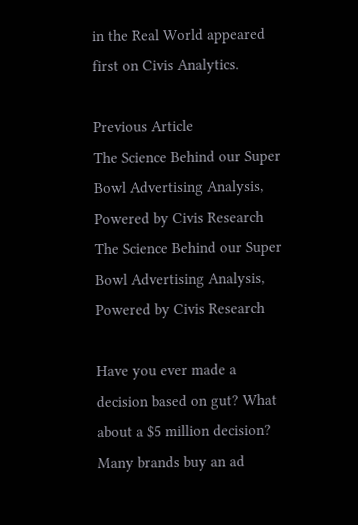in the Real World appeared first on Civis Analytics.

Previous Article
The Science Behind our Super Bowl Advertising Analysis, Powered by Civis Research
The Science Behind our Super Bowl Advertising Analysis, Powered by Civis Research

Have you ever made a decision based on gut? What about a $5 million decision? Many brands buy an ad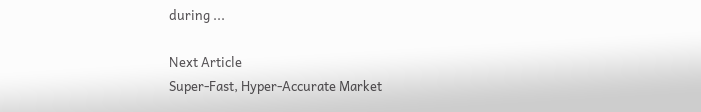during ...

Next Article
Super-Fast, Hyper-Accurate Market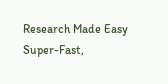Research Made Easy
Super-Fast,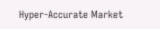Hyper-Accurate Market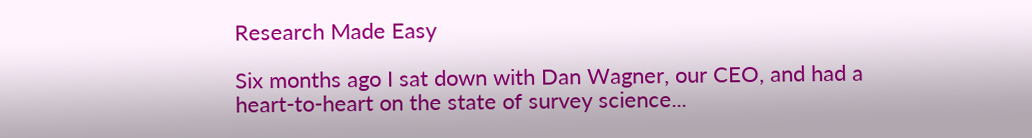Research Made Easy

Six months ago I sat down with Dan Wagner, our CEO, and had a heart-to-heart on the state of survey science...